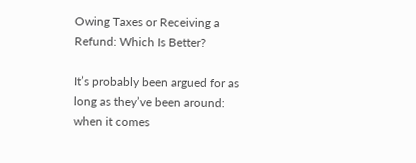Owing Taxes or Receiving a Refund: Which Is Better?

It’s probably been argued for as long as they’ve been around: when it comes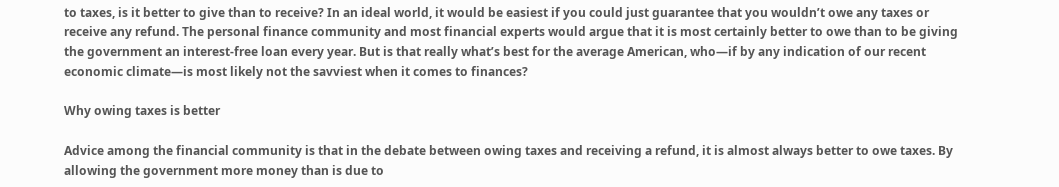to taxes, is it better to give than to receive? In an ideal world, it would be easiest if you could just guarantee that you wouldn’t owe any taxes or receive any refund. The personal finance community and most financial experts would argue that it is most certainly better to owe than to be giving the government an interest-free loan every year. But is that really what’s best for the average American, who—if by any indication of our recent economic climate—is most likely not the savviest when it comes to finances?

Why owing taxes is better

Advice among the financial community is that in the debate between owing taxes and receiving a refund, it is almost always better to owe taxes. By allowing the government more money than is due to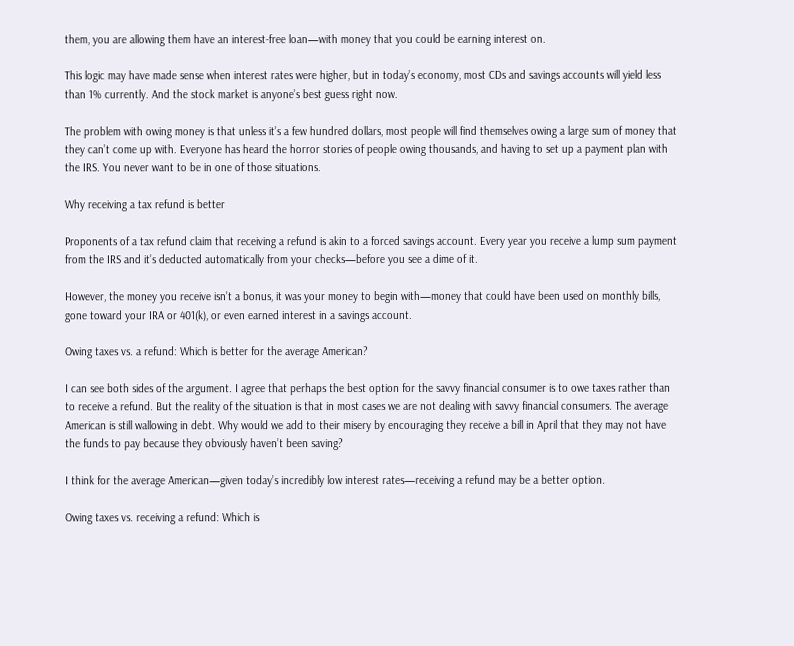them, you are allowing them have an interest-free loan—with money that you could be earning interest on.

This logic may have made sense when interest rates were higher, but in today’s economy, most CDs and savings accounts will yield less than 1% currently. And the stock market is anyone’s best guess right now.

The problem with owing money is that unless it’s a few hundred dollars, most people will find themselves owing a large sum of money that they can’t come up with. Everyone has heard the horror stories of people owing thousands, and having to set up a payment plan with the IRS. You never want to be in one of those situations.

Why receiving a tax refund is better

Proponents of a tax refund claim that receiving a refund is akin to a forced savings account. Every year you receive a lump sum payment from the IRS and it’s deducted automatically from your checks—before you see a dime of it.

However, the money you receive isn’t a bonus, it was your money to begin with—money that could have been used on monthly bills, gone toward your IRA or 401(k), or even earned interest in a savings account.

Owing taxes vs. a refund: Which is better for the average American?

I can see both sides of the argument. I agree that perhaps the best option for the savvy financial consumer is to owe taxes rather than to receive a refund. But the reality of the situation is that in most cases we are not dealing with savvy financial consumers. The average American is still wallowing in debt. Why would we add to their misery by encouraging they receive a bill in April that they may not have the funds to pay because they obviously haven’t been saving?

I think for the average American—given today’s incredibly low interest rates—receiving a refund may be a better option.

Owing taxes vs. receiving a refund: Which is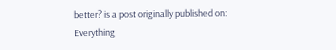better? is a post originally published on: Everything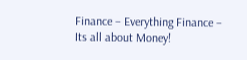Finance – Everything Finance – Its all about Money!